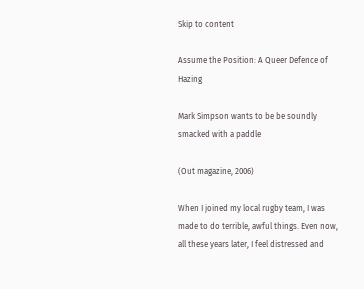Skip to content

Assume the Position: A Queer Defence of Hazing

Mark Simpson wants to be be soundly smacked with a paddle

(Out magazine, 2006)

When I joined my local rugby team, I was made to do terrible, awful things. Even now, all these years later, I feel distressed and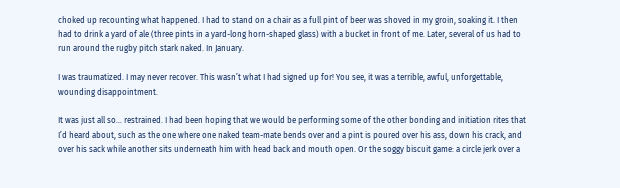choked up recounting what happened. I had to stand on a chair as a full pint of beer was shoved in my groin, soaking it. I then had to drink a yard of ale (three pints in a yard-long horn-shaped glass) with a bucket in front of me. Later, several of us had to run around the rugby pitch stark naked. In January.

I was traumatized. I may never recover. This wasn’t what I had signed up for! You see, it was a terrible, awful, unforgettable, wounding disappointment.

It was just all so… restrained. I had been hoping that we would be performing some of the other bonding and initiation rites that I’d heard about, such as the one where one naked team-mate bends over and a pint is poured over his ass, down his crack, and over his sack while another sits underneath him with head back and mouth open. Or the soggy biscuit game: a circle jerk over a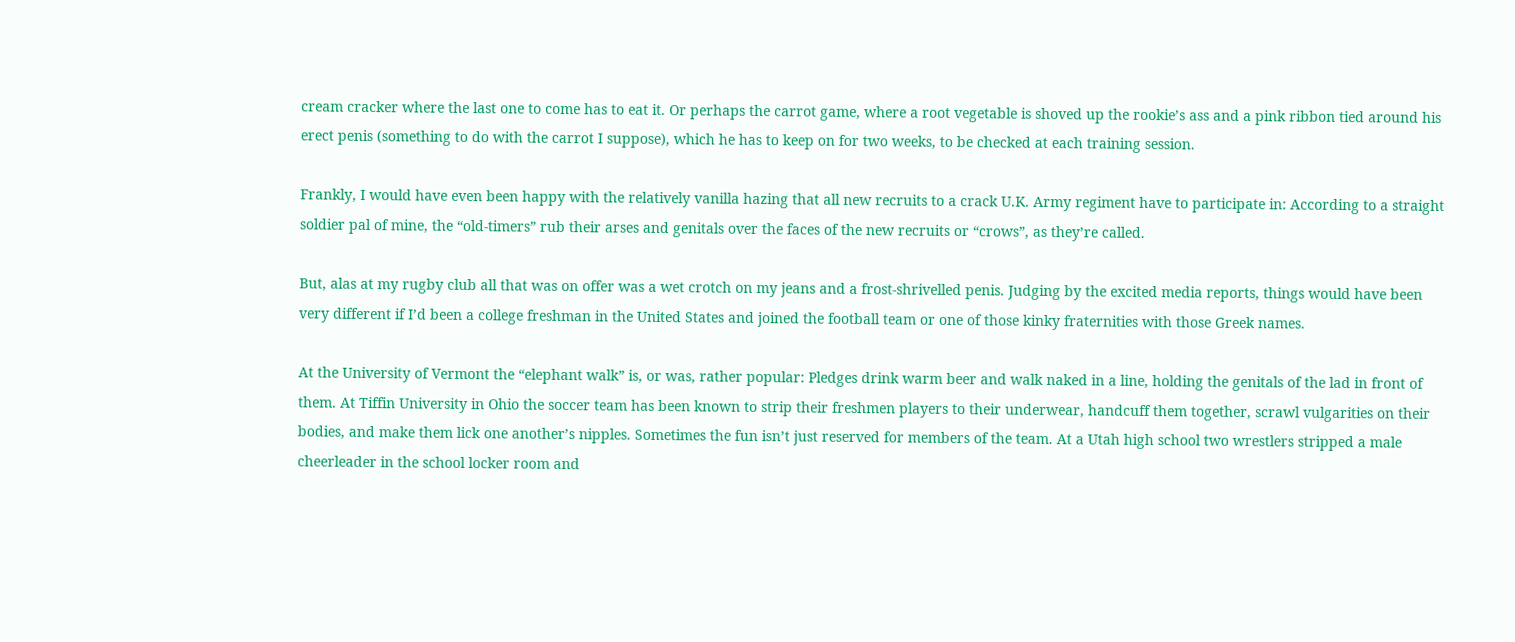cream cracker where the last one to come has to eat it. Or perhaps the carrot game, where a root vegetable is shoved up the rookie’s ass and a pink ribbon tied around his erect penis (something to do with the carrot I suppose), which he has to keep on for two weeks, to be checked at each training session.

Frankly, I would have even been happy with the relatively vanilla hazing that all new recruits to a crack U.K. Army regiment have to participate in: According to a straight soldier pal of mine, the “old-timers” rub their arses and genitals over the faces of the new recruits or “crows”, as they’re called.

But, alas at my rugby club all that was on offer was a wet crotch on my jeans and a frost-shrivelled penis. Judging by the excited media reports, things would have been very different if I’d been a college freshman in the United States and joined the football team or one of those kinky fraternities with those Greek names.

At the University of Vermont the “elephant walk” is, or was, rather popular: Pledges drink warm beer and walk naked in a line, holding the genitals of the lad in front of them. At Tiffin University in Ohio the soccer team has been known to strip their freshmen players to their underwear, handcuff them together, scrawl vulgarities on their bodies, and make them lick one another’s nipples. Sometimes the fun isn’t just reserved for members of the team. At a Utah high school two wrestlers stripped a male cheerleader in the school locker room and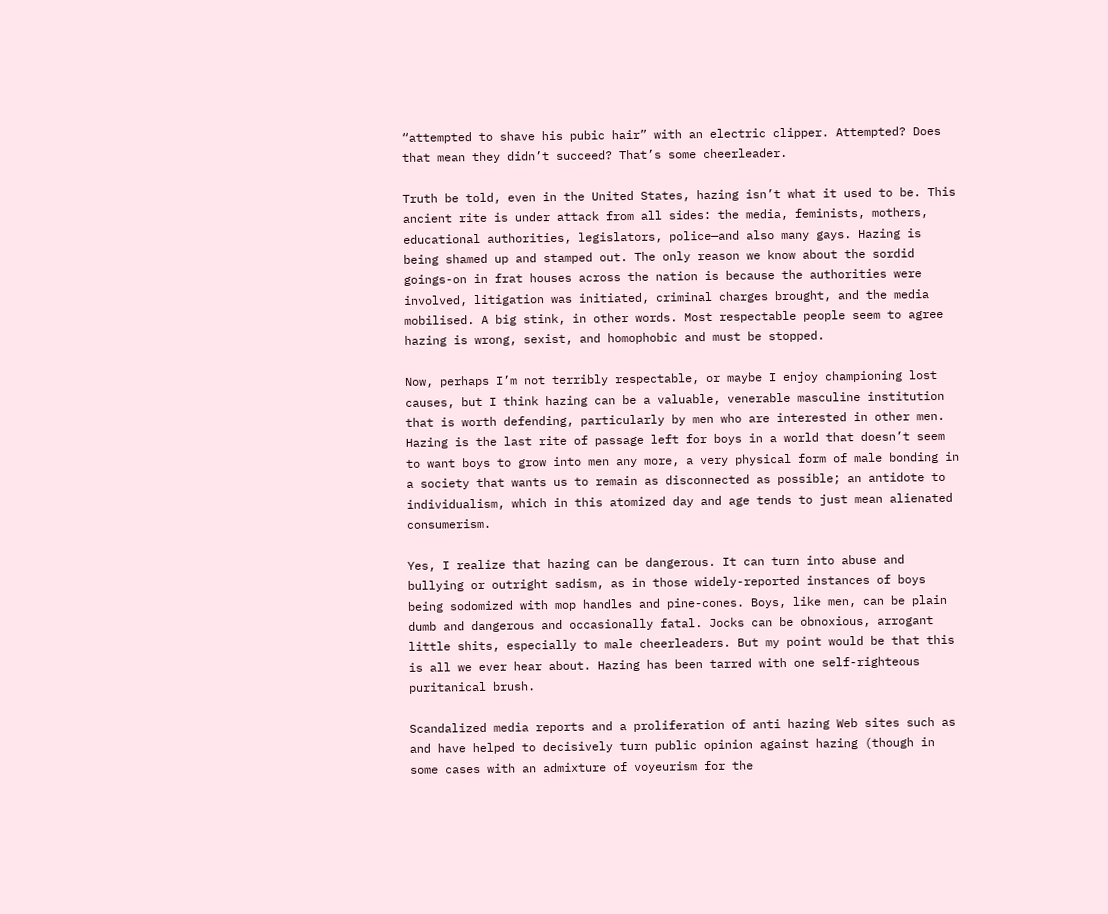“attempted to shave his pubic hair” with an electric clipper. Attempted? Does that mean they didn’t succeed? That’s some cheerleader.

Truth be told, even in the United States, hazing isn’t what it used to be. This ancient rite is under attack from all sides: the media, feminists, mothers, educational authorities, legislators, police—and also many gays. Hazing is being shamed up and stamped out. The only reason we know about the sordid goings-on in frat houses across the nation is because the authorities were involved, litigation was initiated, criminal charges brought, and the media mobilised. A big stink, in other words. Most respectable people seem to agree hazing is wrong, sexist, and homophobic and must be stopped.

Now, perhaps I’m not terribly respectable, or maybe I enjoy championing lost causes, but I think hazing can be a valuable, venerable masculine institution that is worth defending, particularly by men who are interested in other men. Hazing is the last rite of passage left for boys in a world that doesn’t seem to want boys to grow into men any more, a very physical form of male bonding in a society that wants us to remain as disconnected as possible; an antidote to individualism, which in this atomized day and age tends to just mean alienated consumerism.

Yes, I realize that hazing can be dangerous. It can turn into abuse and bullying or outright sadism, as in those widely-reported instances of boys being sodomized with mop handles and pine-cones. Boys, like men, can be plain dumb and dangerous and occasionally fatal. Jocks can be obnoxious, arrogant little shits, especially to male cheerleaders. But my point would be that this is all we ever hear about. Hazing has been tarred with one self-righteous puritanical brush.

Scandalized media reports and a proliferation of anti hazing Web sites such as and have helped to decisively turn public opinion against hazing (though in some cases with an admixture of voyeurism for the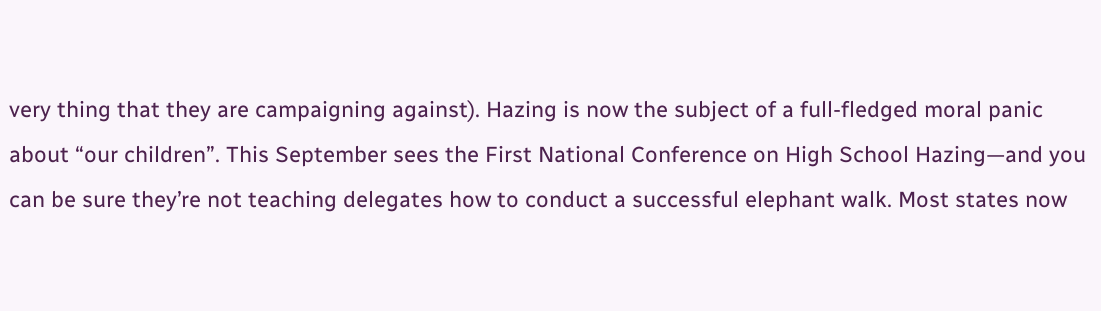very thing that they are campaigning against). Hazing is now the subject of a full-fledged moral panic about “our children”. This September sees the First National Conference on High School Hazing—and you can be sure they’re not teaching delegates how to conduct a successful elephant walk. Most states now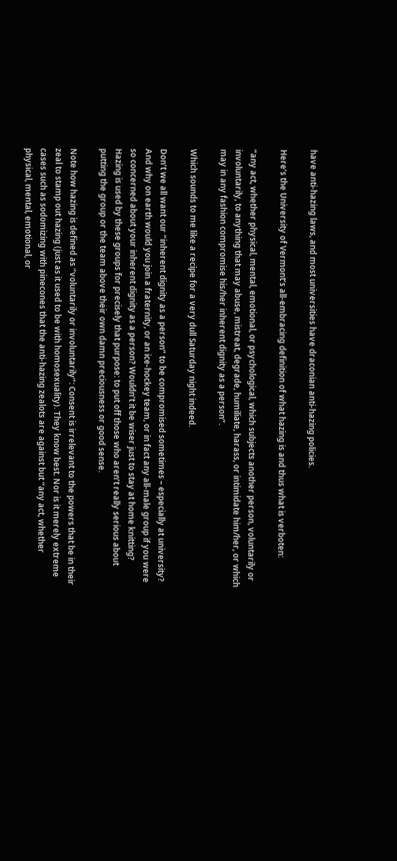have anti-hazing laws, and most universities have draconian anti-hazing policies.

Here’s the University of Vermont’s all-embracing definition of what hazing is and thus what is verboten:

“any act, whether physical, mental, emotional, or psychological, which subjects another person, voluntarily or involuntarily, to anything that may abuse, mistreat, degrade, humiliate, harass, or intimidate him/her, or which may in any fashion compromise his/her inherent dignity as a person”.

Which sounds to me like a recipe for a very dull Saturday night indeed.

Don’t we all want our “inherent dignity as a person” to be compromised sometimes – especially at university? And why on earth would you join a fraternity, or an ice-hockey team, or in fact any all-male group if you were so concerned about your inherent dignity as a person? Wouldn’t it be wiser just to stay at home knitting? Hazing is used by these groups for precisely that purpose: to put off those who aren’t really serious about putting the group or the team above their own damn preciousness or good sense.

Note how hazing is defined as “voluntarily or involuntarily”: Consent is irrelevant to the powers that be in their zeal to stamp out hazing (just as it used to be with homosexuality). They know best. Nor is it merely extreme cases such as sodomizing with pinecones that the anti-hazing zealots are against but “any act, whether physical, mental, emotional, or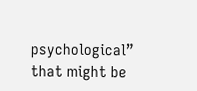psychological” that might be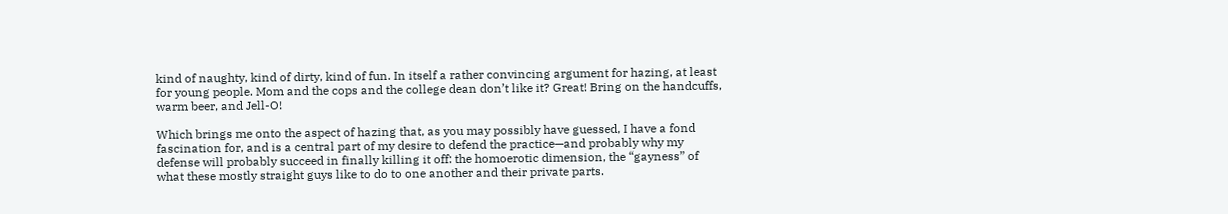kind of naughty, kind of dirty, kind of fun. In itself a rather convincing argument for hazing, at least for young people. Mom and the cops and the college dean don’t like it? Great! Bring on the handcuffs, warm beer, and Jell-O!

Which brings me onto the aspect of hazing that, as you may possibly have guessed, I have a fond fascination for, and is a central part of my desire to defend the practice—and probably why my defense will probably succeed in finally killing it off: the homoerotic dimension, the “gayness” of what these mostly straight guys like to do to one another and their private parts.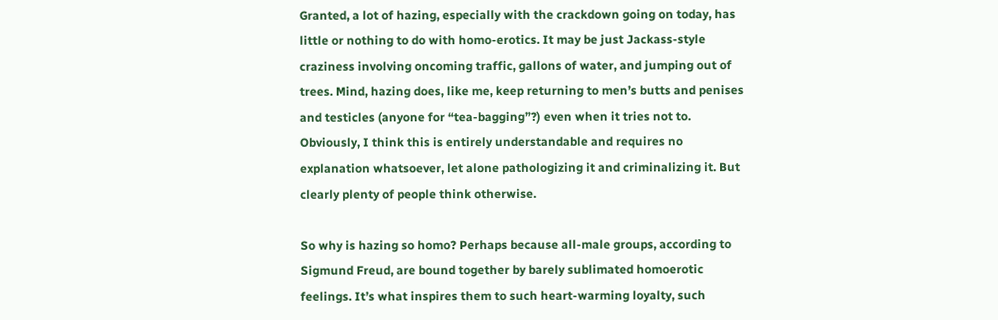Granted, a lot of hazing, especially with the crackdown going on today, has little or nothing to do with homo-erotics. It may be just Jackass-style craziness involving oncoming traffic, gallons of water, and jumping out of trees. Mind, hazing does, like me, keep returning to men’s butts and penises and testicles (anyone for “tea-bagging”?) even when it tries not to. Obviously, I think this is entirely understandable and requires no explanation whatsoever, let alone pathologizing it and criminalizing it. But clearly plenty of people think otherwise.

So why is hazing so homo? Perhaps because all-male groups, according to Sigmund Freud, are bound together by barely sublimated homoerotic feelings. It’s what inspires them to such heart-warming loyalty, such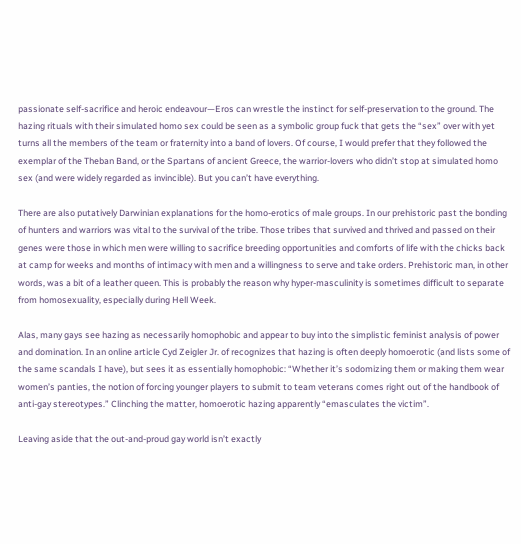passionate self-sacrifice and heroic endeavour—Eros can wrestle the instinct for self-preservation to the ground. The hazing rituals with their simulated homo sex could be seen as a symbolic group fuck that gets the “sex” over with yet turns all the members of the team or fraternity into a band of lovers. Of course, I would prefer that they followed the exemplar of the Theban Band, or the Spartans of ancient Greece, the warrior-lovers who didn’t stop at simulated homo sex (and were widely regarded as invincible). But you can’t have everything.

There are also putatively Darwinian explanations for the homo-erotics of male groups. In our prehistoric past the bonding of hunters and warriors was vital to the survival of the tribe. Those tribes that survived and thrived and passed on their genes were those in which men were willing to sacrifice breeding opportunities and comforts of life with the chicks back at camp for weeks and months of intimacy with men and a willingness to serve and take orders. Prehistoric man, in other words, was a bit of a leather queen. This is probably the reason why hyper-masculinity is sometimes difficult to separate from homosexuality, especially during Hell Week.

Alas, many gays see hazing as necessarily homophobic and appear to buy into the simplistic feminist analysis of power and domination. In an online article Cyd Zeigler Jr. of recognizes that hazing is often deeply homoerotic (and lists some of the same scandals I have), but sees it as essentially homophobic: “Whether it’s sodomizing them or making them wear women’s panties, the notion of forcing younger players to submit to team veterans comes right out of the handbook of anti-gay stereotypes.” Clinching the matter, homoerotic hazing apparently “emasculates the victim”.

Leaving aside that the out-and-proud gay world isn’t exactly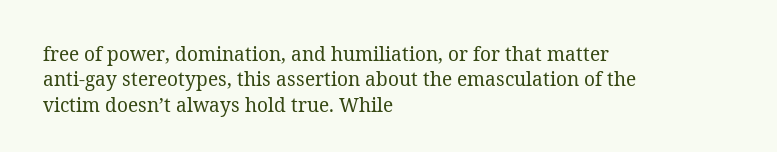free of power, domination, and humiliation, or for that matter anti-gay stereotypes, this assertion about the emasculation of the victim doesn’t always hold true. While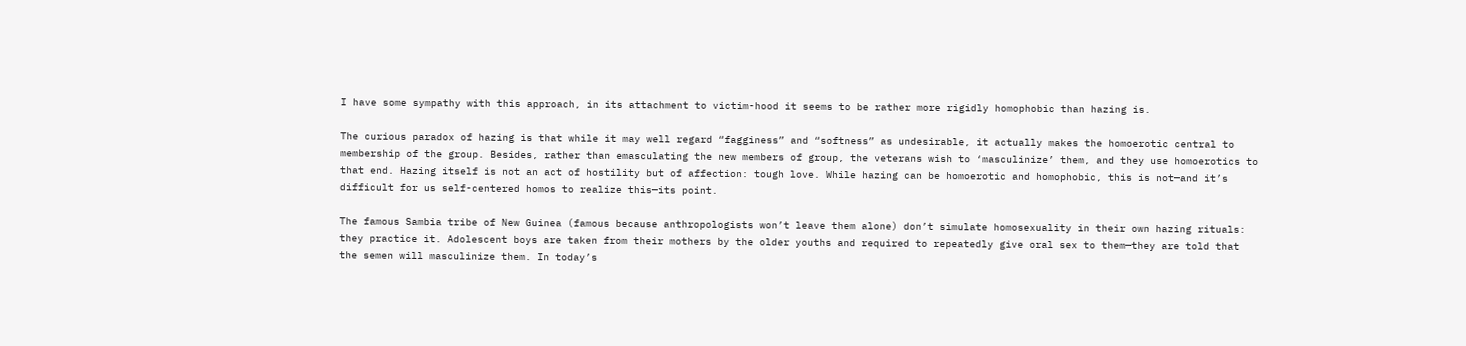I have some sympathy with this approach, in its attachment to victim-hood it seems to be rather more rigidly homophobic than hazing is.

The curious paradox of hazing is that while it may well regard “fagginess” and “softness” as undesirable, it actually makes the homoerotic central to membership of the group. Besides, rather than emasculating the new members of group, the veterans wish to ‘masculinize’ them, and they use homoerotics to that end. Hazing itself is not an act of hostility but of affection: tough love. While hazing can be homoerotic and homophobic, this is not—and it’s difficult for us self-centered homos to realize this—its point.

The famous Sambia tribe of New Guinea (famous because anthropologists won’t leave them alone) don’t simulate homosexuality in their own hazing rituals: they practice it. Adolescent boys are taken from their mothers by the older youths and required to repeatedly give oral sex to them—they are told that the semen will masculinize them. In today’s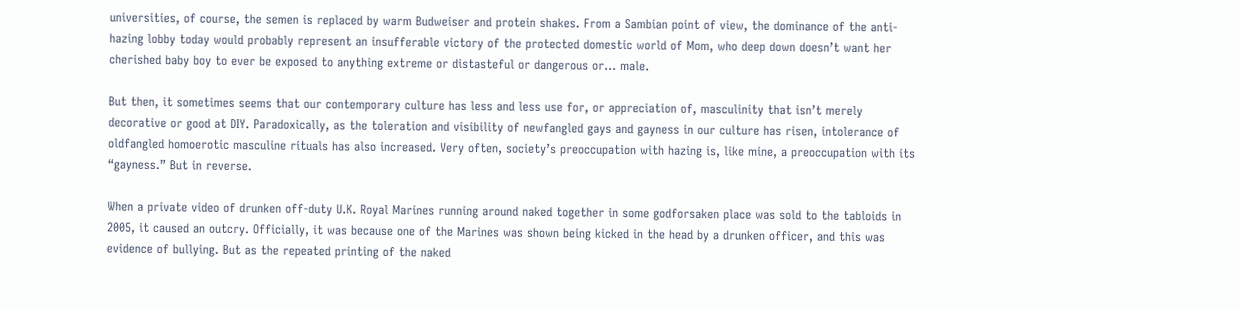universities, of course, the semen is replaced by warm Budweiser and protein shakes. From a Sambian point of view, the dominance of the anti-hazing lobby today would probably represent an insufferable victory of the protected domestic world of Mom, who deep down doesn’t want her cherished baby boy to ever be exposed to anything extreme or distasteful or dangerous or… male.

But then, it sometimes seems that our contemporary culture has less and less use for, or appreciation of, masculinity that isn’t merely decorative or good at DIY. Paradoxically, as the toleration and visibility of newfangled gays and gayness in our culture has risen, intolerance of oldfangled homoerotic masculine rituals has also increased. Very often, society’s preoccupation with hazing is, like mine, a preoccupation with its “gayness.” But in reverse.

When a private video of drunken off-duty U.K. Royal Marines running around naked together in some godforsaken place was sold to the tabloids in 2005, it caused an outcry. Officially, it was because one of the Marines was shown being kicked in the head by a drunken officer, and this was evidence of bullying. But as the repeated printing of the naked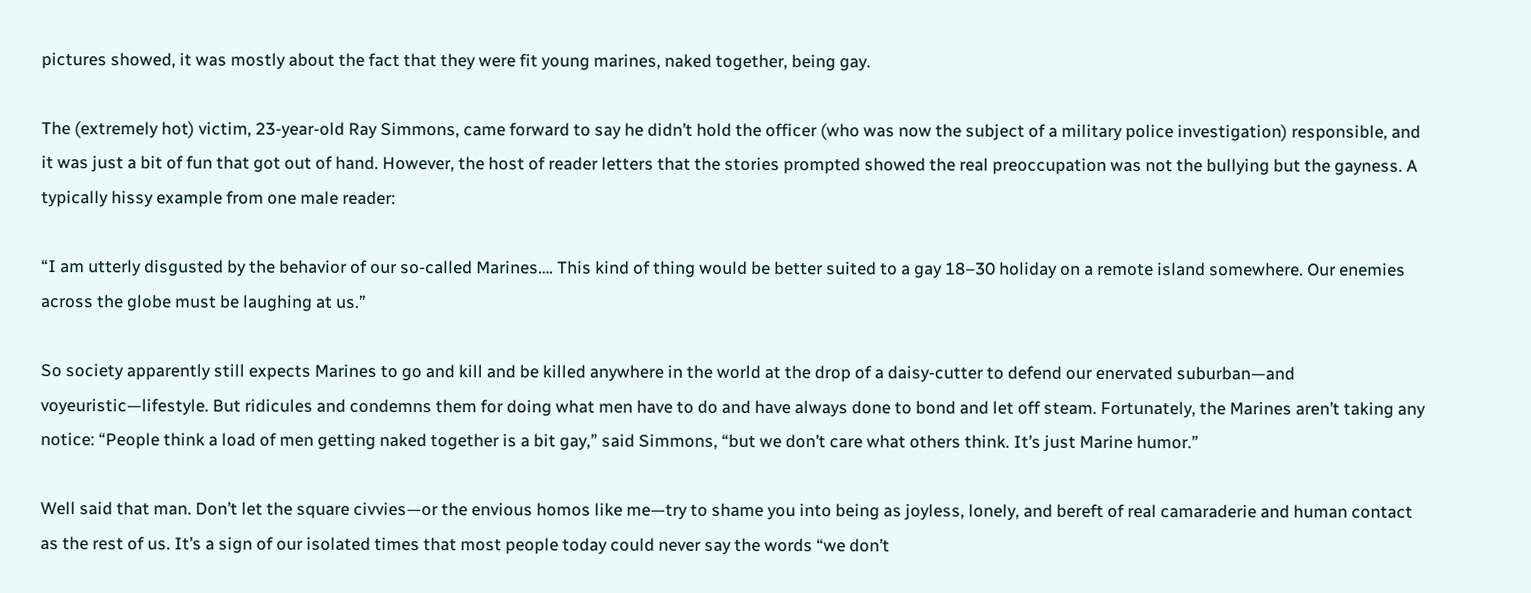pictures showed, it was mostly about the fact that they were fit young marines, naked together, being gay.

The (extremely hot) victim, 23-year-old Ray Simmons, came forward to say he didn’t hold the officer (who was now the subject of a military police investigation) responsible, and it was just a bit of fun that got out of hand. However, the host of reader letters that the stories prompted showed the real preoccupation was not the bullying but the gayness. A typically hissy example from one male reader:

“I am utterly disgusted by the behavior of our so-called Marines…. This kind of thing would be better suited to a gay 18–30 holiday on a remote island somewhere. Our enemies across the globe must be laughing at us.”

So society apparently still expects Marines to go and kill and be killed anywhere in the world at the drop of a daisy-cutter to defend our enervated suburban—and voyeuristic—lifestyle. But ridicules and condemns them for doing what men have to do and have always done to bond and let off steam. Fortunately, the Marines aren’t taking any notice: “People think a load of men getting naked together is a bit gay,” said Simmons, “but we don’t care what others think. It’s just Marine humor.”

Well said that man. Don’t let the square civvies—or the envious homos like me—try to shame you into being as joyless, lonely, and bereft of real camaraderie and human contact as the rest of us. It’s a sign of our isolated times that most people today could never say the words “we don’t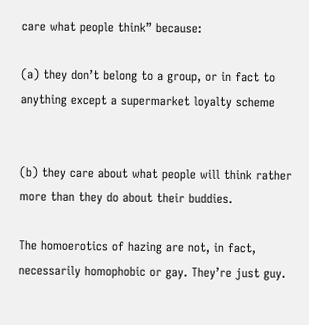care what people think” because:

(a) they don’t belong to a group, or in fact to anything except a supermarket loyalty scheme


(b) they care about what people will think rather more than they do about their buddies.

The homoerotics of hazing are not, in fact, necessarily homophobic or gay. They’re just guy.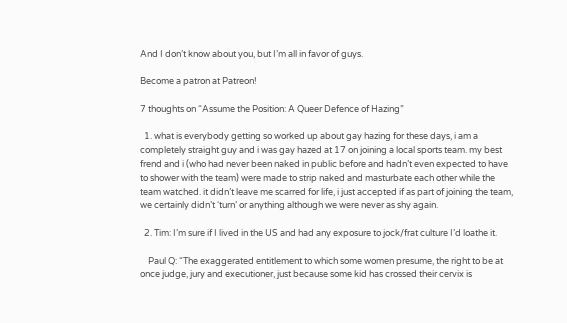And I don’t know about you, but I’m all in favor of guys.

Become a patron at Patreon!

7 thoughts on “Assume the Position: A Queer Defence of Hazing”

  1. what is everybody getting so worked up about gay hazing for these days, i am a completely straight guy and i was gay hazed at 17 on joining a local sports team. my best frend and i (who had never been naked in public before and hadn’t even expected to have to shower with the team) were made to strip naked and masturbate each other while the team watched. it didn’t leave me scarred for life, i just accepted if as part of joining the team, we certainly didn’t ‘turn’ or anything although we were never as shy again.

  2. Tim: I’m sure if I lived in the US and had any exposure to jock/frat culture I’d loathe it.

    Paul Q: “The exaggerated entitlement to which some women presume, the right to be at once judge, jury and executioner, just because some kid has crossed their cervix is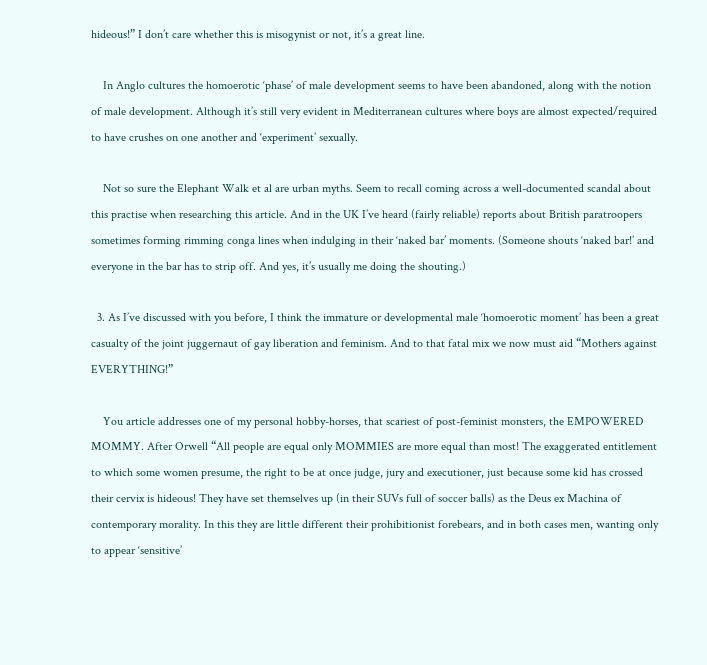hideous!” I don’t care whether this is misogynist or not, it’s a great line.

    In Anglo cultures the homoerotic ‘phase’ of male development seems to have been abandoned, along with the notion of male development. Although it’s still very evident in Mediterranean cultures where boys are almost expected/required to have crushes on one another and ‘experiment’ sexually.

    Not so sure the Elephant Walk et al are urban myths. Seem to recall coming across a well-documented scandal about this practise when researching this article. And in the UK I’ve heard (fairly reliable) reports about British paratroopers sometimes forming rimming conga lines when indulging in their ‘naked bar’ moments. (Someone shouts ‘naked bar!’ and everyone in the bar has to strip off. And yes, it’s usually me doing the shouting.)

  3. As I’ve discussed with you before, I think the immature or developmental male ‘homoerotic moment’ has been a great casualty of the joint juggernaut of gay liberation and feminism. And to that fatal mix we now must aid “Mothers against EVERYTHING!”

    You article addresses one of my personal hobby-horses, that scariest of post-feminist monsters, the EMPOWERED MOMMY. After Orwell “All people are equal only MOMMIES are more equal than most! The exaggerated entitlement to which some women presume, the right to be at once judge, jury and executioner, just because some kid has crossed their cervix is hideous! They have set themselves up (in their SUVs full of soccer balls) as the Deus ex Machina of contemporary morality. In this they are little different their prohibitionist forebears, and in both cases men, wanting only to appear ‘sensitive’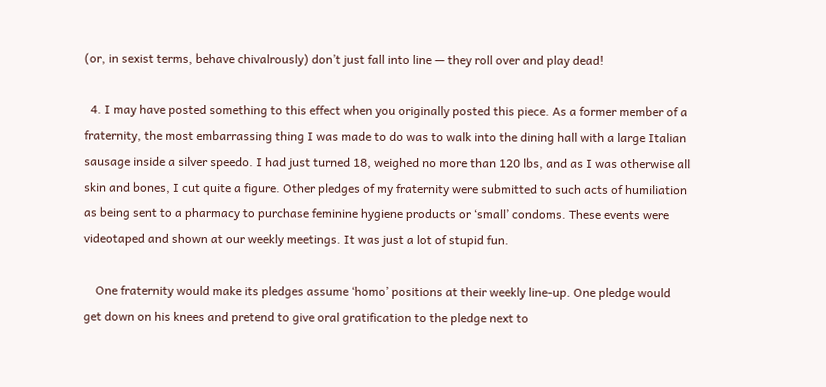(or, in sexist terms, behave chivalrously) don’t just fall into line — they roll over and play dead!

  4. I may have posted something to this effect when you originally posted this piece. As a former member of a fraternity, the most embarrassing thing I was made to do was to walk into the dining hall with a large Italian sausage inside a silver speedo. I had just turned 18, weighed no more than 120 lbs, and as I was otherwise all skin and bones, I cut quite a figure. Other pledges of my fraternity were submitted to such acts of humiliation as being sent to a pharmacy to purchase feminine hygiene products or ‘small’ condoms. These events were videotaped and shown at our weekly meetings. It was just a lot of stupid fun.

    One fraternity would make its pledges assume ‘homo’ positions at their weekly line-up. One pledge would get down on his knees and pretend to give oral gratification to the pledge next to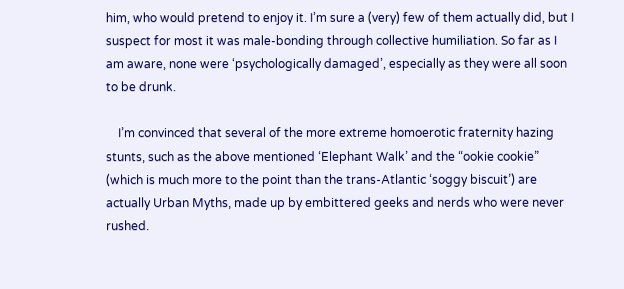him, who would pretend to enjoy it. I’m sure a (very) few of them actually did, but I suspect for most it was male-bonding through collective humiliation. So far as I am aware, none were ‘psychologically damaged’, especially as they were all soon to be drunk.

    I’m convinced that several of the more extreme homoerotic fraternity hazing stunts, such as the above mentioned ‘Elephant Walk’ and the “ookie cookie” (which is much more to the point than the trans-Atlantic ‘soggy biscuit’) are actually Urban Myths, made up by embittered geeks and nerds who were never rushed.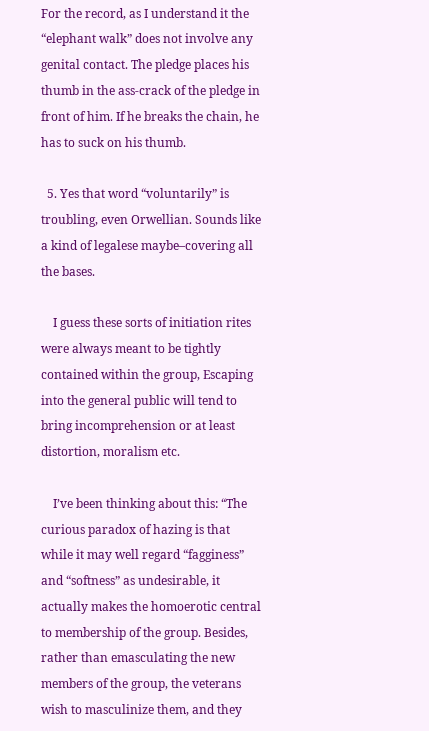For the record, as I understand it the “elephant walk” does not involve any genital contact. The pledge places his thumb in the ass-crack of the pledge in front of him. If he breaks the chain, he has to suck on his thumb.

  5. Yes that word “voluntarily” is troubling, even Orwellian. Sounds like a kind of legalese maybe–covering all the bases.

    I guess these sorts of initiation rites were always meant to be tightly contained within the group, Escaping into the general public will tend to bring incomprehension or at least distortion, moralism etc.

    I’ve been thinking about this: “The curious paradox of hazing is that while it may well regard “fagginess” and “softness” as undesirable, it actually makes the homoerotic central to membership of the group. Besides, rather than emasculating the new members of the group, the veterans wish to masculinize them, and they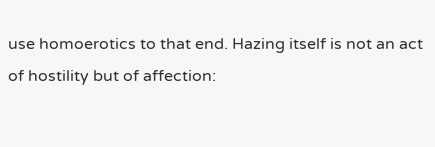use homoerotics to that end. Hazing itself is not an act of hostility but of affection: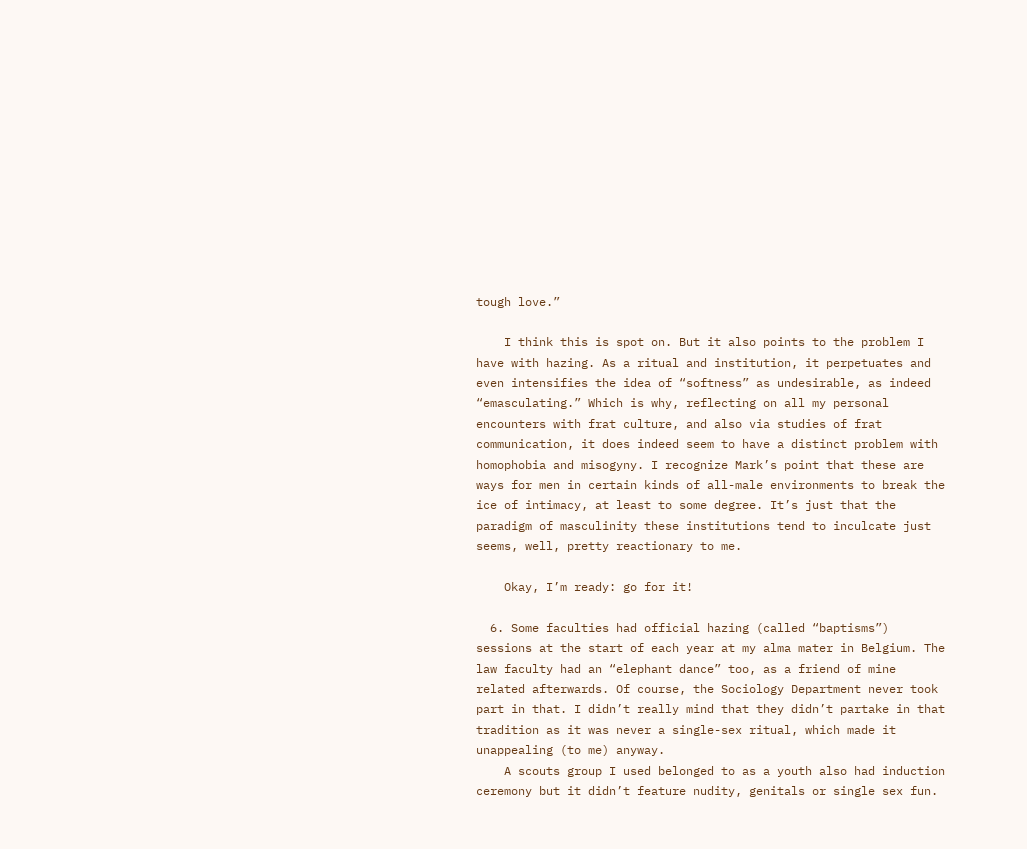tough love.”

    I think this is spot on. But it also points to the problem I have with hazing. As a ritual and institution, it perpetuates and even intensifies the idea of “softness” as undesirable, as indeed “emasculating.” Which is why, reflecting on all my personal encounters with frat culture, and also via studies of frat communication, it does indeed seem to have a distinct problem with homophobia and misogyny. I recognize Mark’s point that these are ways for men in certain kinds of all-male environments to break the ice of intimacy, at least to some degree. It’s just that the paradigm of masculinity these institutions tend to inculcate just seems, well, pretty reactionary to me.

    Okay, I’m ready: go for it!

  6. Some faculties had official hazing (called “baptisms”) sessions at the start of each year at my alma mater in Belgium. The law faculty had an “elephant dance” too, as a friend of mine related afterwards. Of course, the Sociology Department never took part in that. I didn’t really mind that they didn’t partake in that tradition as it was never a single-sex ritual, which made it unappealing (to me) anyway.
    A scouts group I used belonged to as a youth also had induction ceremony but it didn’t feature nudity, genitals or single sex fun.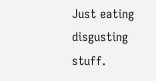Just eating disgusting stuff.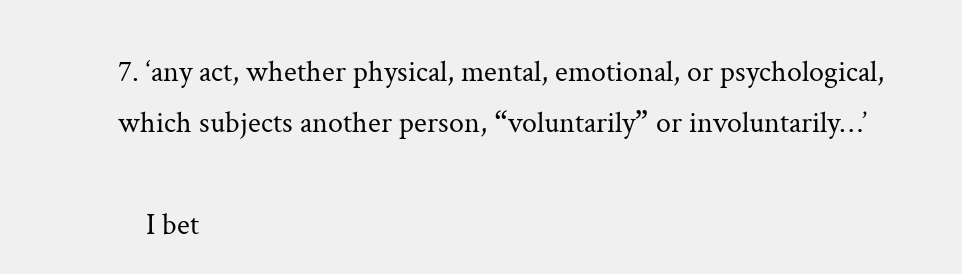7. ‘any act, whether physical, mental, emotional, or psychological, which subjects another person, “voluntarily” or involuntarily…’

    I bet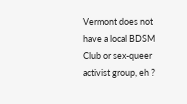Vermont does not have a local BDSM Club or sex-queer activist group, eh ?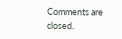Comments are closed.